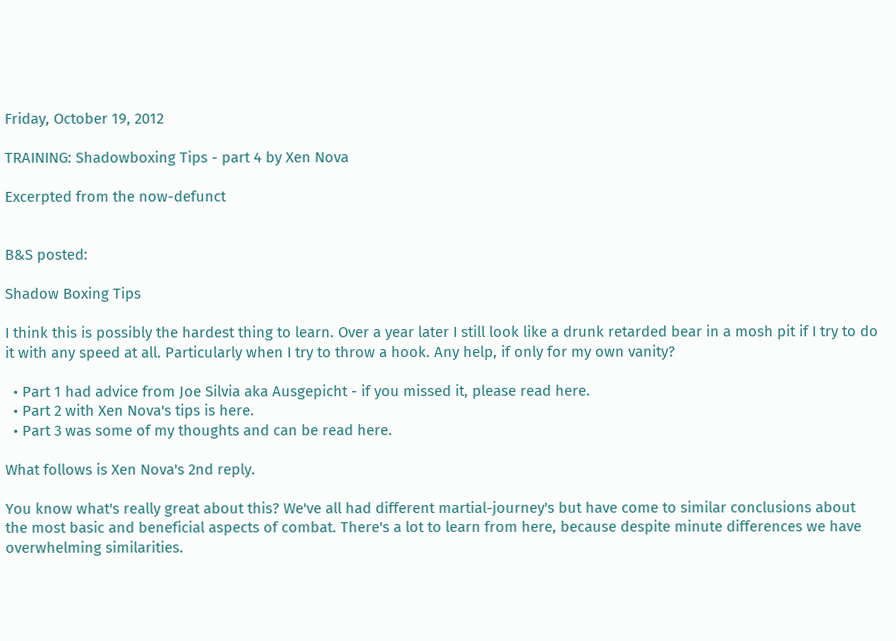Friday, October 19, 2012

TRAINING: Shadowboxing Tips - part 4 by Xen Nova

Excerpted from the now-defunct


B&S posted:

Shadow Boxing Tips

I think this is possibly the hardest thing to learn. Over a year later I still look like a drunk retarded bear in a mosh pit if I try to do it with any speed at all. Particularly when I try to throw a hook. Any help, if only for my own vanity?

  • Part 1 had advice from Joe Silvia aka Ausgepicht - if you missed it, please read here.
  • Part 2 with Xen Nova's tips is here.
  • Part 3 was some of my thoughts and can be read here.

What follows is Xen Nova's 2nd reply.

You know what's really great about this? We've all had different martial-journey's but have come to similar conclusions about the most basic and beneficial aspects of combat. There's a lot to learn from here, because despite minute differences we have overwhelming similarities.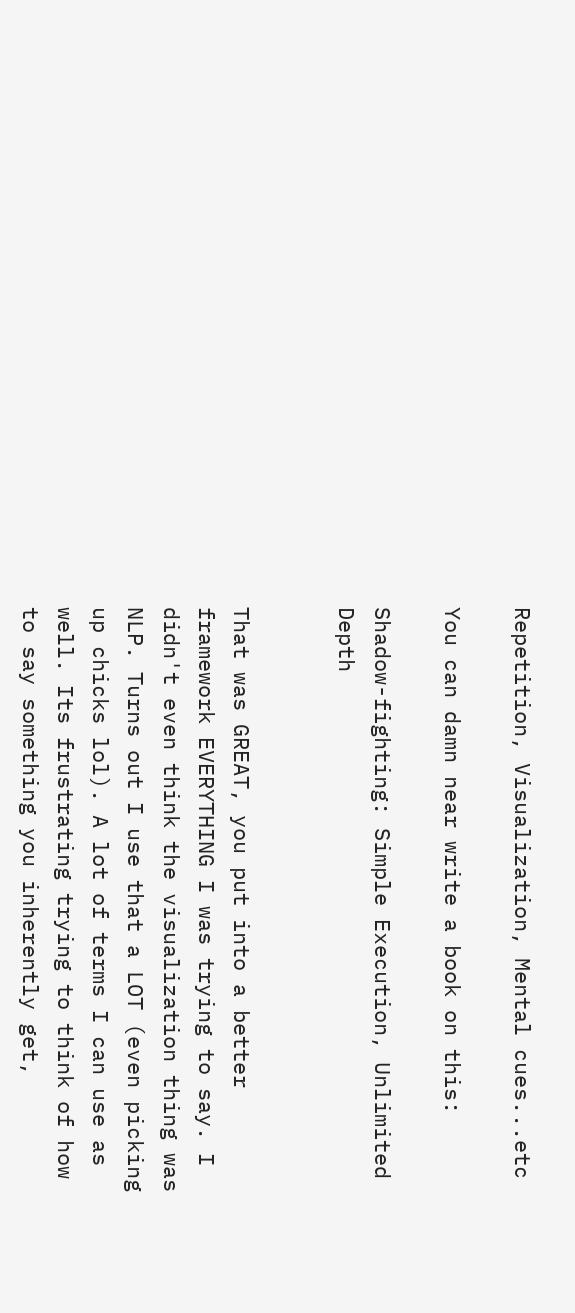Repetition, Visualization, Mental cues...etc

You can damn near write a book on this:

Shadow-fighting: Simple Execution, Unlimited Depth


That was GREAT, you put into a better framework EVERYTHING I was trying to say. I didn't even think the visualization thing was NLP. Turns out I use that a LOT (even picking up chicks lol). A lot of terms I can use as well. Its frustrating trying to think of how to say something you inherently get,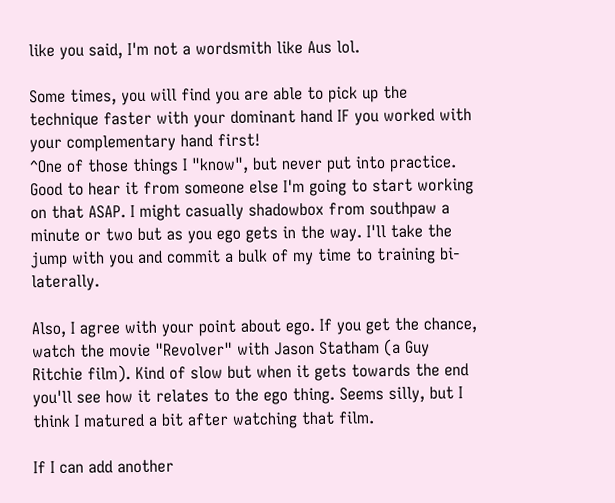like you said, I'm not a wordsmith like Aus lol.

Some times, you will find you are able to pick up the technique faster with your dominant hand IF you worked with your complementary hand first!
^One of those things I "know", but never put into practice. Good to hear it from someone else I'm going to start working on that ASAP. I might casually shadowbox from southpaw a minute or two but as you ego gets in the way. I'll take the jump with you and commit a bulk of my time to training bi-laterally.

Also, I agree with your point about ego. If you get the chance, watch the movie "Revolver" with Jason Statham (a Guy Ritchie film). Kind of slow but when it gets towards the end you'll see how it relates to the ego thing. Seems silly, but I think I matured a bit after watching that film.

If I can add another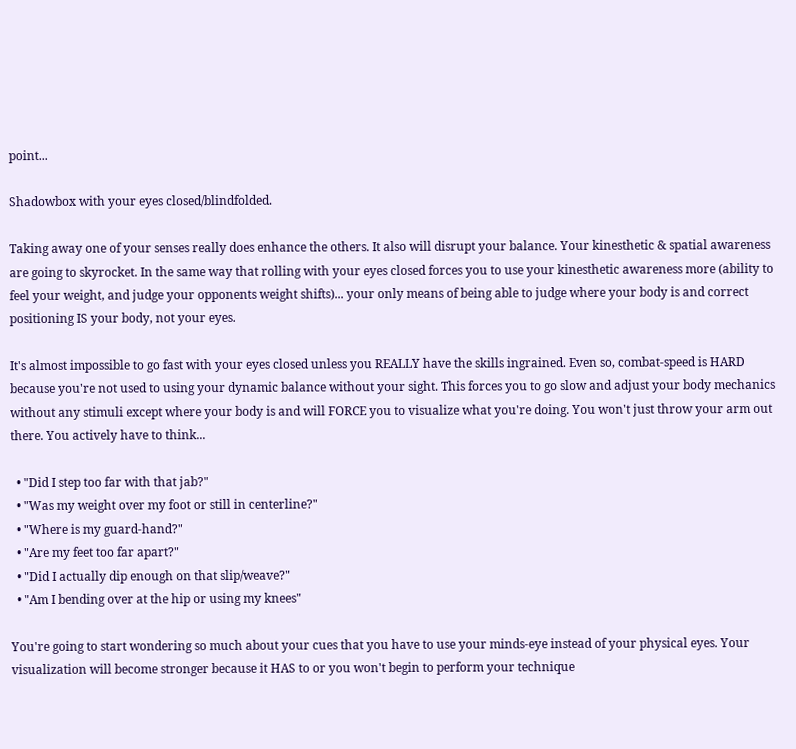point...

Shadowbox with your eyes closed/blindfolded.

Taking away one of your senses really does enhance the others. It also will disrupt your balance. Your kinesthetic & spatial awareness are going to skyrocket. In the same way that rolling with your eyes closed forces you to use your kinesthetic awareness more (ability to feel your weight, and judge your opponents weight shifts)... your only means of being able to judge where your body is and correct positioning IS your body, not your eyes.

It's almost impossible to go fast with your eyes closed unless you REALLY have the skills ingrained. Even so, combat-speed is HARD because you're not used to using your dynamic balance without your sight. This forces you to go slow and adjust your body mechanics without any stimuli except where your body is and will FORCE you to visualize what you're doing. You won't just throw your arm out there. You actively have to think...

  • "Did I step too far with that jab?"
  • "Was my weight over my foot or still in centerline?"
  • "Where is my guard-hand?"
  • "Are my feet too far apart?"
  • "Did I actually dip enough on that slip/weave?"
  • "Am I bending over at the hip or using my knees"

You're going to start wondering so much about your cues that you have to use your minds-eye instead of your physical eyes. Your visualization will become stronger because it HAS to or you won't begin to perform your technique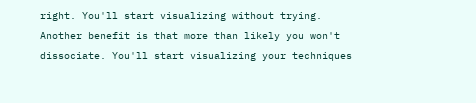right. You'll start visualizing without trying. Another benefit is that more than likely you won't dissociate. You'll start visualizing your techniques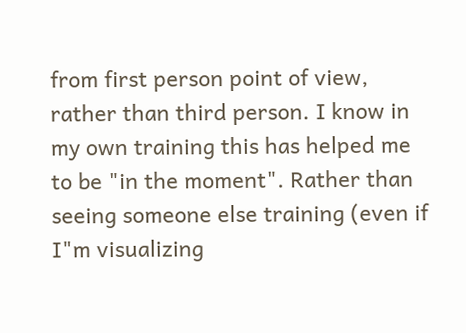from first person point of view, rather than third person. I know in my own training this has helped me to be "in the moment". Rather than seeing someone else training (even if I"m visualizing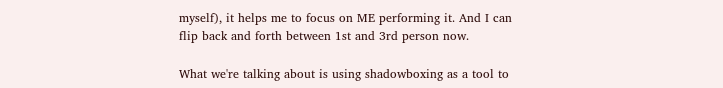myself), it helps me to focus on ME performing it. And I can flip back and forth between 1st and 3rd person now.

What we're talking about is using shadowboxing as a tool to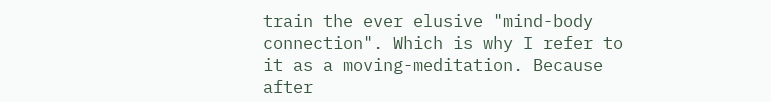train the ever elusive "mind-body connection". Which is why I refer to it as a moving-meditation. Because after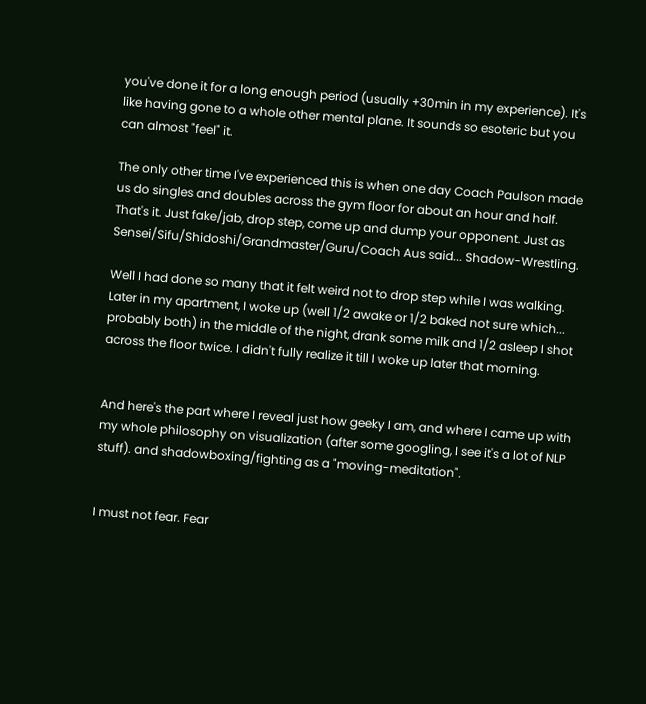you've done it for a long enough period (usually +30min in my experience). It's like having gone to a whole other mental plane. It sounds so esoteric but you can almost "feel" it.

The only other time I've experienced this is when one day Coach Paulson made us do singles and doubles across the gym floor for about an hour and half. That's it. Just fake/jab, drop step, come up and dump your opponent. Just as Sensei/Sifu/Shidoshi/Grandmaster/Guru/Coach Aus said... Shadow-Wrestling.

Well I had done so many that it felt weird not to drop step while I was walking. Later in my apartment, I woke up (well 1/2 awake or 1/2 baked not sure which... probably both) in the middle of the night, drank some milk and 1/2 asleep I shot across the floor twice. I didn't fully realize it till I woke up later that morning.


And here's the part where I reveal just how geeky I am, and where I came up with my whole philosophy on visualization (after some googling, I see it's a lot of NLP stuff). and shadowboxing/fighting as a "moving-meditation".


I must not fear. Fear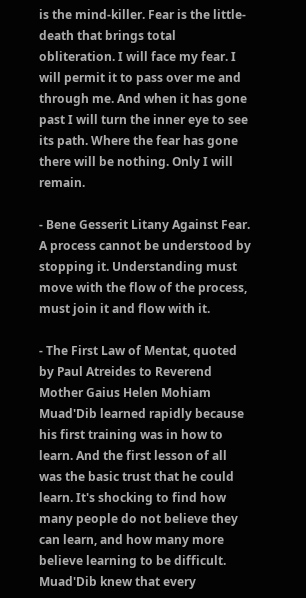is the mind-killer. Fear is the little-death that brings total obliteration. I will face my fear. I will permit it to pass over me and through me. And when it has gone past I will turn the inner eye to see its path. Where the fear has gone there will be nothing. Only I will remain.

- Bene Gesserit Litany Against Fear.
A process cannot be understood by stopping it. Understanding must move with the flow of the process, must join it and flow with it.

- The First Law of Mentat, quoted by Paul Atreides to Reverend Mother Gaius Helen Mohiam
Muad'Dib learned rapidly because his first training was in how to learn. And the first lesson of all was the basic trust that he could learn. It's shocking to find how many people do not believe they can learn, and how many more believe learning to be difficult. Muad'Dib knew that every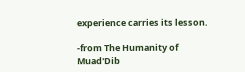experience carries its lesson.

-from The Humanity of Muad'Dib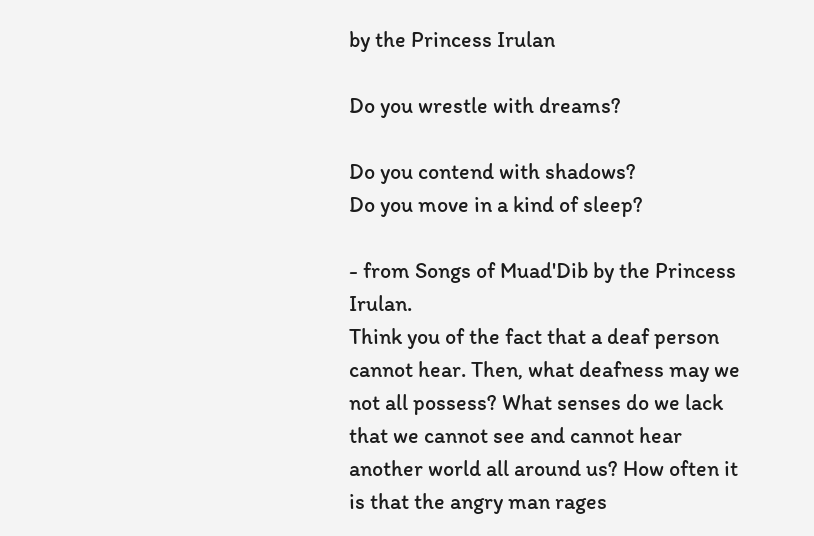by the Princess Irulan

Do you wrestle with dreams?

Do you contend with shadows?
Do you move in a kind of sleep?

- from Songs of Muad'Dib by the Princess Irulan.
Think you of the fact that a deaf person cannot hear. Then, what deafness may we not all possess? What senses do we lack that we cannot see and cannot hear another world all around us? How often it is that the angry man rages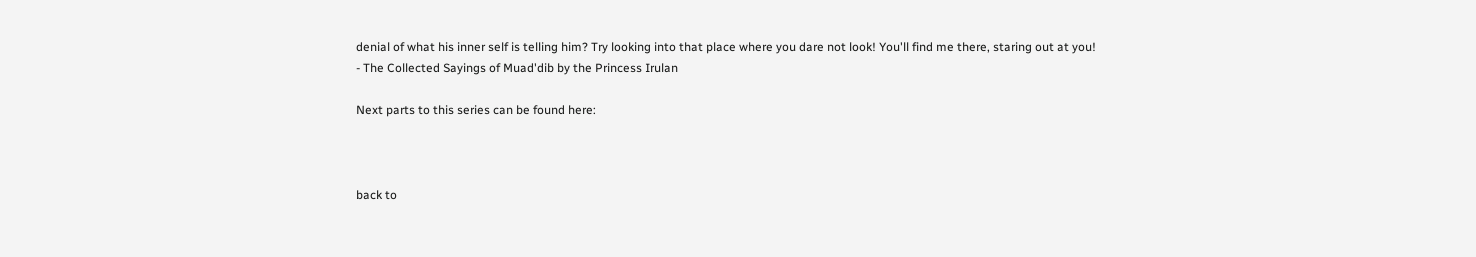denial of what his inner self is telling him? Try looking into that place where you dare not look! You'll find me there, staring out at you!
- The Collected Sayings of Muad'dib by the Princess Irulan

Next parts to this series can be found here:



back to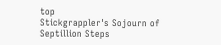top
Stickgrappler's Sojourn of Septillion Steps